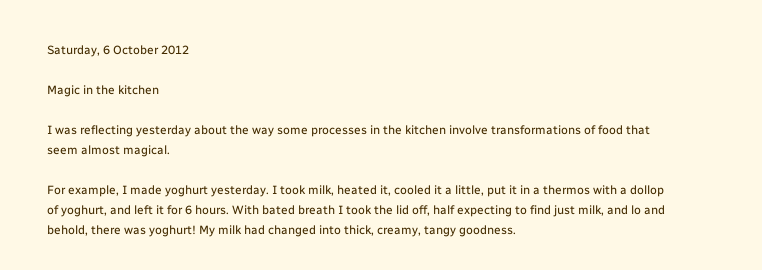Saturday, 6 October 2012

Magic in the kitchen

I was reflecting yesterday about the way some processes in the kitchen involve transformations of food that seem almost magical.

For example, I made yoghurt yesterday. I took milk, heated it, cooled it a little, put it in a thermos with a dollop of yoghurt, and left it for 6 hours. With bated breath I took the lid off, half expecting to find just milk, and lo and behold, there was yoghurt! My milk had changed into thick, creamy, tangy goodness.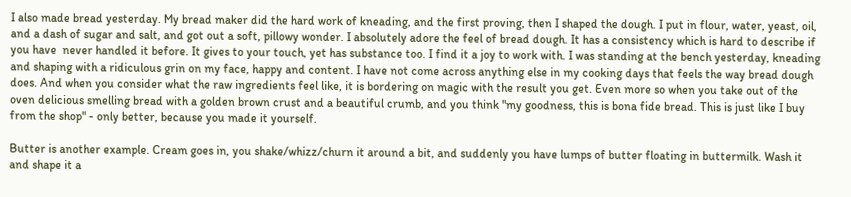I also made bread yesterday. My bread maker did the hard work of kneading, and the first proving, then I shaped the dough. I put in flour, water, yeast, oil, and a dash of sugar and salt, and got out a soft, pillowy wonder. I absolutely adore the feel of bread dough. It has a consistency which is hard to describe if you have  never handled it before. It gives to your touch, yet has substance too. I find it a joy to work with. I was standing at the bench yesterday, kneading and shaping with a ridiculous grin on my face, happy and content. I have not come across anything else in my cooking days that feels the way bread dough does. And when you consider what the raw ingredients feel like, it is bordering on magic with the result you get. Even more so when you take out of the oven delicious smelling bread with a golden brown crust and a beautiful crumb, and you think "my goodness, this is bona fide bread. This is just like I buy from the shop" - only better, because you made it yourself.

Butter is another example. Cream goes in, you shake/whizz/churn it around a bit, and suddenly you have lumps of butter floating in buttermilk. Wash it and shape it a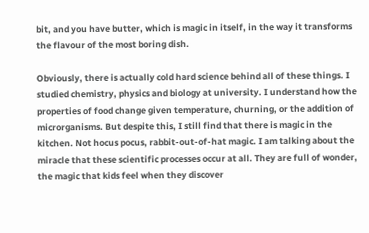bit, and you have butter, which is magic in itself, in the way it transforms the flavour of the most boring dish.

Obviously, there is actually cold hard science behind all of these things. I studied chemistry, physics and biology at university. I understand how the properties of food change given temperature, churning, or the addition of microrganisms. But despite this, I still find that there is magic in the kitchen. Not hocus pocus, rabbit-out-of-hat magic. I am talking about the miracle that these scientific processes occur at all. They are full of wonder, the magic that kids feel when they discover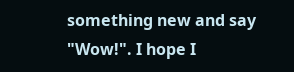something new and say "Wow!". I hope I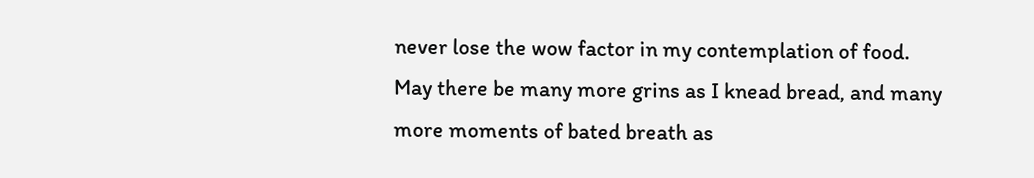never lose the wow factor in my contemplation of food. May there be many more grins as I knead bread, and many more moments of bated breath as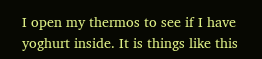I open my thermos to see if I have yoghurt inside. It is things like this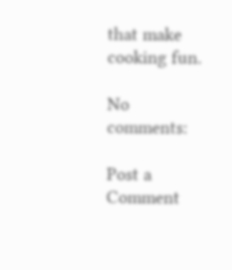that make cooking fun.

No comments:

Post a Comment